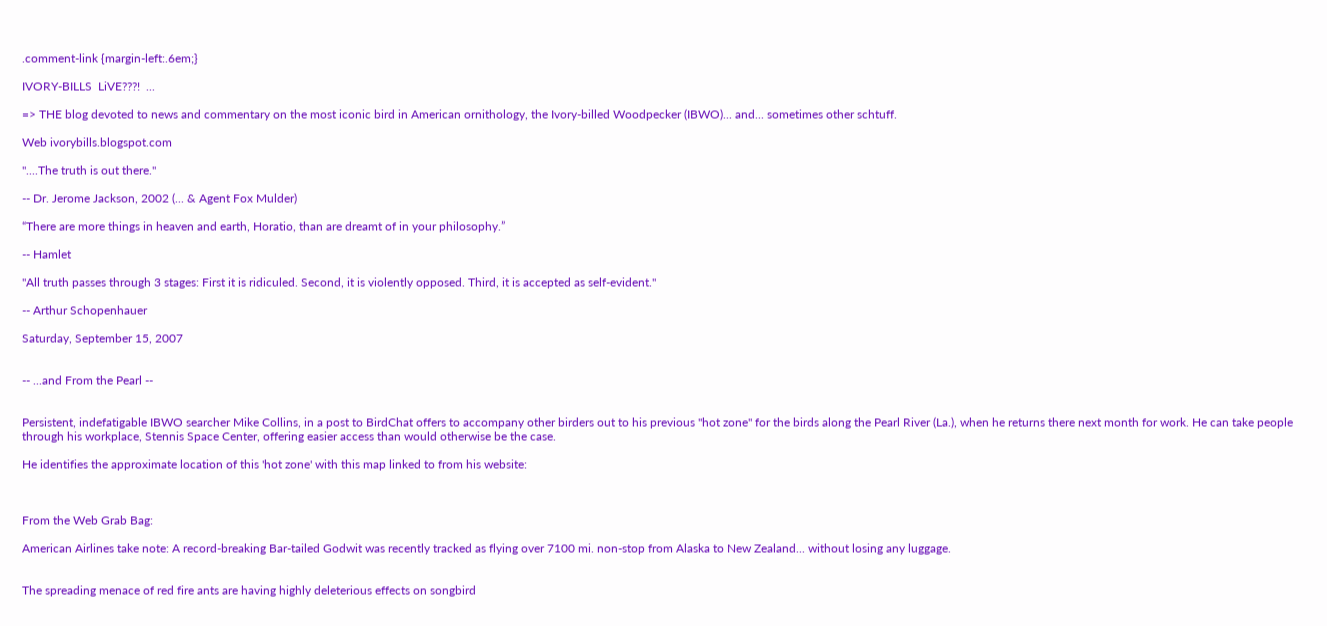.comment-link {margin-left:.6em;}

IVORY-BILLS  LiVE???!  ...

=> THE blog devoted to news and commentary on the most iconic bird in American ornithology, the Ivory-billed Woodpecker (IBWO)... and... sometimes other schtuff.

Web ivorybills.blogspot.com

"....The truth is out there."

-- Dr. Jerome Jackson, 2002 (... & Agent Fox Mulder)

“There are more things in heaven and earth, Horatio, than are dreamt of in your philosophy.”

-- Hamlet

"All truth passes through 3 stages: First it is ridiculed. Second, it is violently opposed. Third, it is accepted as self-evident."

-- Arthur Schopenhauer

Saturday, September 15, 2007


-- ...and From the Pearl --


Persistent, indefatigable IBWO searcher Mike Collins, in a post to BirdChat offers to accompany other birders out to his previous "hot zone" for the birds along the Pearl River (La.), when he returns there next month for work. He can take people through his workplace, Stennis Space Center, offering easier access than would otherwise be the case.

He identifies the approximate location of this 'hot zone' with this map linked to from his website:



From the Web Grab Bag:

American Airlines take note: A record-breaking Bar-tailed Godwit was recently tracked as flying over 7100 mi. non-stop from Alaska to New Zealand... without losing any luggage.


The spreading menace of red fire ants are having highly deleterious effects on songbird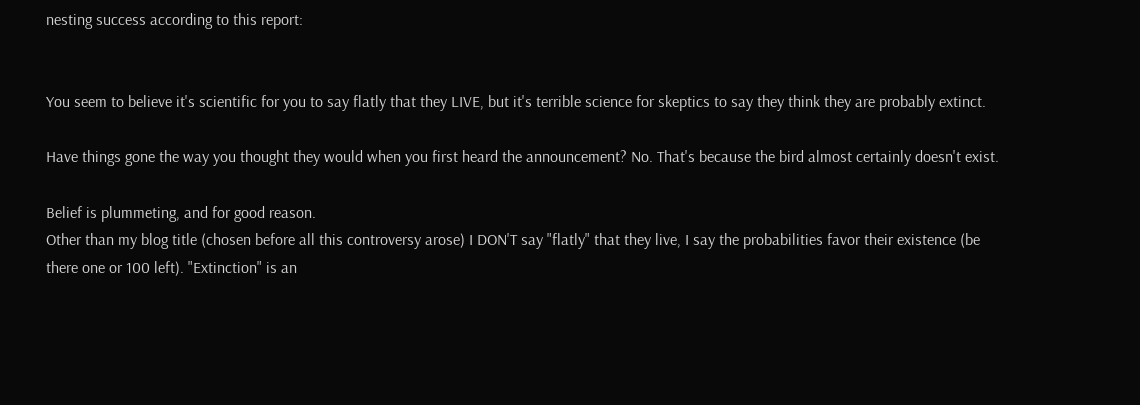nesting success according to this report:


You seem to believe it's scientific for you to say flatly that they LIVE, but it's terrible science for skeptics to say they think they are probably extinct.

Have things gone the way you thought they would when you first heard the announcement? No. That's because the bird almost certainly doesn't exist.

Belief is plummeting, and for good reason.
Other than my blog title (chosen before all this controversy arose) I DON'T say "flatly" that they live, I say the probabilities favor their existence (be there one or 100 left). "Extinction" is an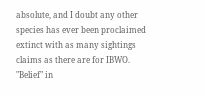absolute, and I doubt any other species has ever been proclaimed extinct with as many sightings claims as there are for IBWO.
"Belief" in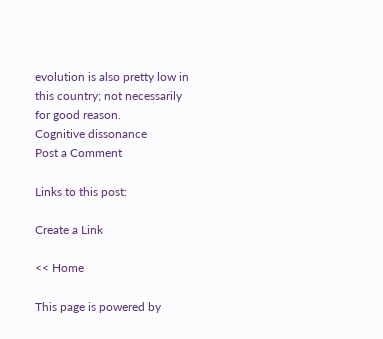evolution is also pretty low in this country; not necessarily for good reason.
Cognitive dissonance
Post a Comment

Links to this post:

Create a Link

<< Home

This page is powered by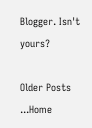Blogger. Isn't yours?

Older Posts ...Home